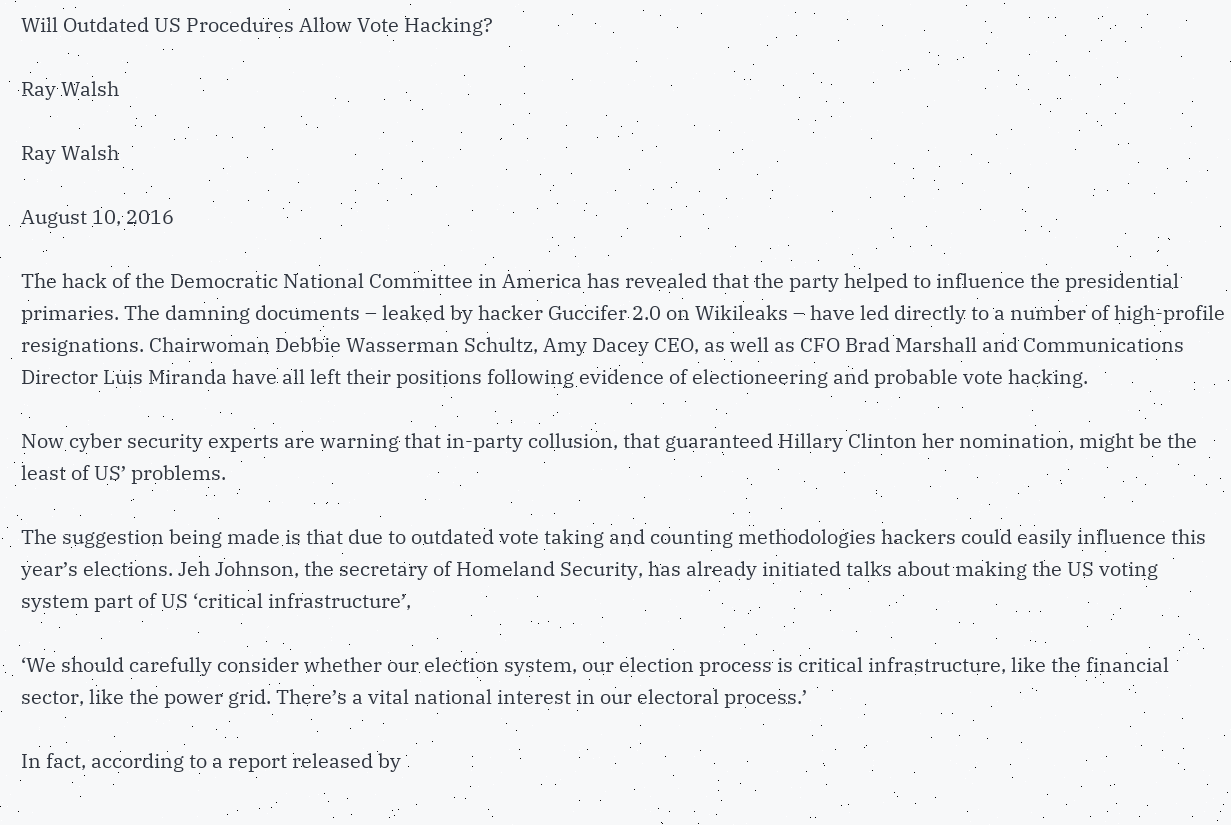Will Outdated US Procedures Allow Vote Hacking?

Ray Walsh

Ray Walsh

August 10, 2016

The hack of the Democratic National Committee in America has revealed that the party helped to influence the presidential primaries. The damning documents – leaked by hacker Guccifer 2.0 on Wikileaks – have led directly to a number of high-profile resignations. Chairwoman Debbie Wasserman Schultz, Amy Dacey CEO, as well as CFO Brad Marshall and Communications Director Luis Miranda have all left their positions following evidence of electioneering and probable vote hacking.

Now cyber security experts are warning that in-party collusion, that guaranteed Hillary Clinton her nomination, might be the least of US’ problems.

The suggestion being made is that due to outdated vote taking and counting methodologies hackers could easily influence this year’s elections. Jeh Johnson, the secretary of Homeland Security, has already initiated talks about making the US voting system part of US ‘critical infrastructure’,

‘We should carefully consider whether our election system, our election process is critical infrastructure, like the financial sector, like the power grid. There’s a vital national interest in our electoral process.’

In fact, according to a report released by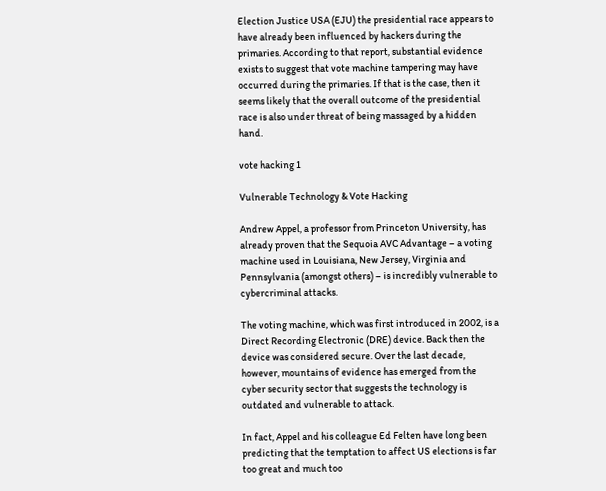Election Justice USA (EJU) the presidential race appears to have already been influenced by hackers during the primaries. According to that report, substantial evidence exists to suggest that vote machine tampering may have occurred during the primaries. If that is the case, then it seems likely that the overall outcome of the presidential race is also under threat of being massaged by a hidden hand.

vote hacking 1

Vulnerable Technology & Vote Hacking

Andrew Appel, a professor from Princeton University, has already proven that the Sequoia AVC Advantage – a voting machine used in Louisiana, New Jersey, Virginia and Pennsylvania (amongst others) – is incredibly vulnerable to cybercriminal attacks.

The voting machine, which was first introduced in 2002, is a Direct Recording Electronic (DRE) device. Back then the device was considered secure. Over the last decade, however, mountains of evidence has emerged from the cyber security sector that suggests the technology is outdated and vulnerable to attack.

In fact, Appel and his colleague Ed Felten have long been predicting that the temptation to affect US elections is far too great and much too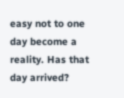easy not to one day become a reality. Has that day arrived?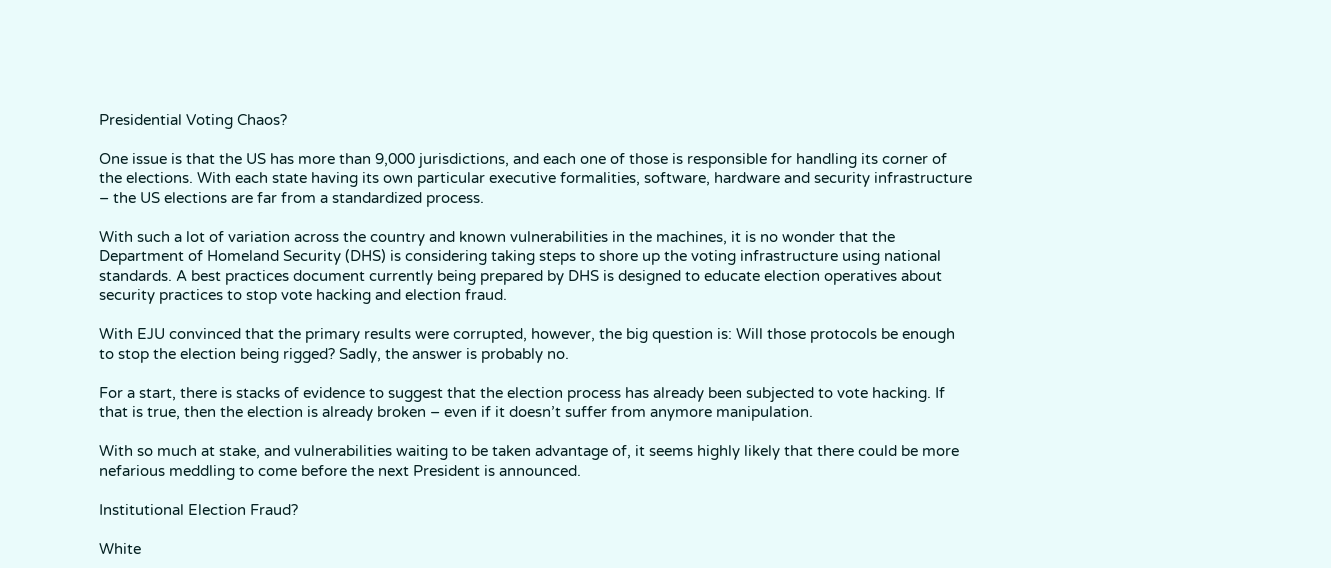Presidential Voting Chaos?

One issue is that the US has more than 9,000 jurisdictions, and each one of those is responsible for handling its corner of the elections. With each state having its own particular executive formalities, software, hardware and security infrastructure – the US elections are far from a standardized process.

With such a lot of variation across the country and known vulnerabilities in the machines, it is no wonder that the Department of Homeland Security (DHS) is considering taking steps to shore up the voting infrastructure using national standards. A best practices document currently being prepared by DHS is designed to educate election operatives about security practices to stop vote hacking and election fraud.

With EJU convinced that the primary results were corrupted, however, the big question is: Will those protocols be enough to stop the election being rigged? Sadly, the answer is probably no.

For a start, there is stacks of evidence to suggest that the election process has already been subjected to vote hacking. If that is true, then the election is already broken – even if it doesn’t suffer from anymore manipulation.

With so much at stake, and vulnerabilities waiting to be taken advantage of, it seems highly likely that there could be more nefarious meddling to come before the next President is announced.

Institutional Election Fraud?

White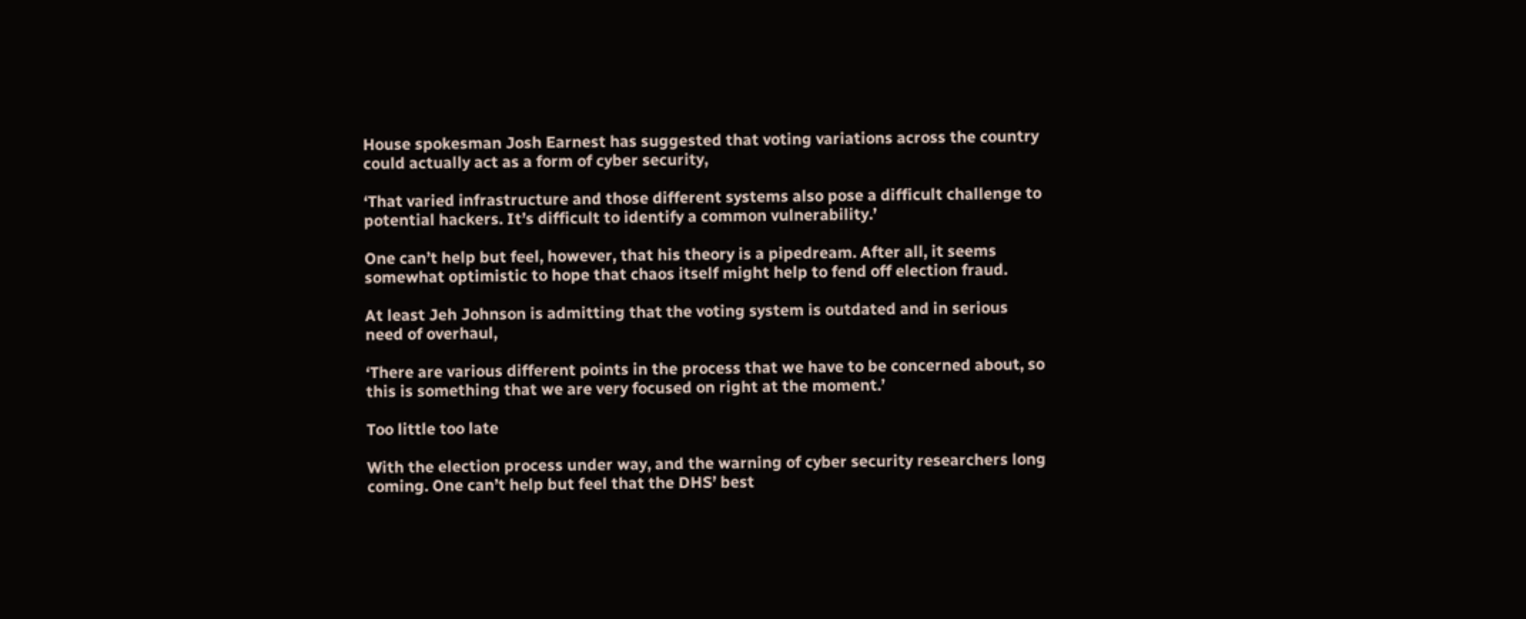House spokesman Josh Earnest has suggested that voting variations across the country could actually act as a form of cyber security,

‘That varied infrastructure and those different systems also pose a difficult challenge to potential hackers. It’s difficult to identify a common vulnerability.’

One can’t help but feel, however, that his theory is a pipedream. After all, it seems somewhat optimistic to hope that chaos itself might help to fend off election fraud.

At least Jeh Johnson is admitting that the voting system is outdated and in serious need of overhaul,

‘There are various different points in the process that we have to be concerned about, so this is something that we are very focused on right at the moment.’

Too little too late

With the election process under way, and the warning of cyber security researchers long coming. One can’t help but feel that the DHS’ best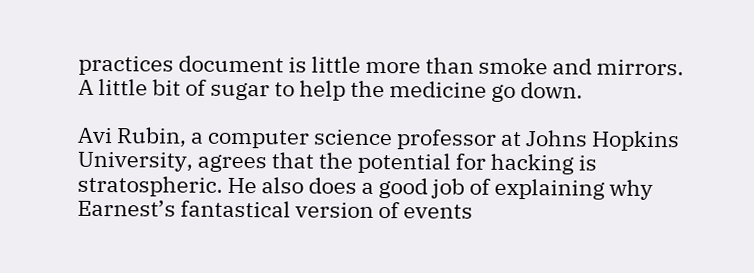practices document is little more than smoke and mirrors. A little bit of sugar to help the medicine go down.

Avi Rubin, a computer science professor at Johns Hopkins University, agrees that the potential for hacking is stratospheric. He also does a good job of explaining why Earnest’s fantastical version of events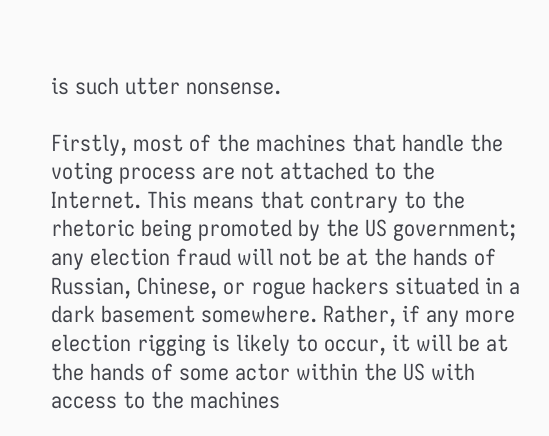is such utter nonsense.

Firstly, most of the machines that handle the voting process are not attached to the Internet. This means that contrary to the rhetoric being promoted by the US government; any election fraud will not be at the hands of Russian, Chinese, or rogue hackers situated in a dark basement somewhere. Rather, if any more election rigging is likely to occur, it will be at the hands of some actor within the US with access to the machines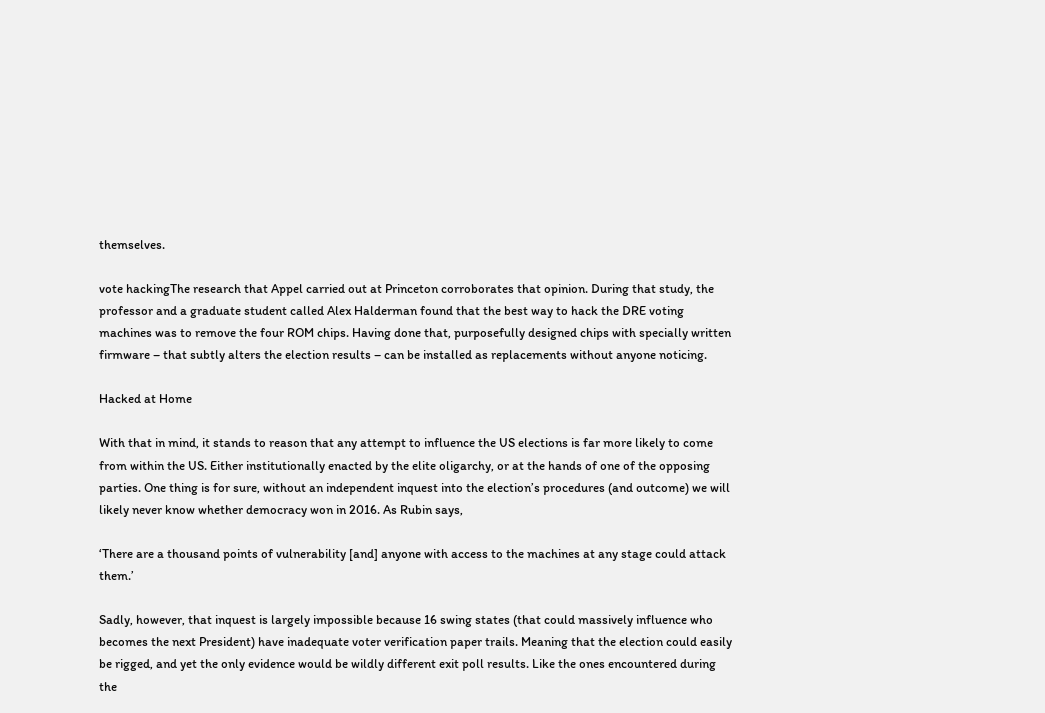themselves.

vote hackingThe research that Appel carried out at Princeton corroborates that opinion. During that study, the professor and a graduate student called Alex Halderman found that the best way to hack the DRE voting machines was to remove the four ROM chips. Having done that, purposefully designed chips with specially written firmware – that subtly alters the election results – can be installed as replacements without anyone noticing.

Hacked at Home

With that in mind, it stands to reason that any attempt to influence the US elections is far more likely to come from within the US. Either institutionally enacted by the elite oligarchy, or at the hands of one of the opposing parties. One thing is for sure, without an independent inquest into the election’s procedures (and outcome) we will likely never know whether democracy won in 2016. As Rubin says,

‘There are a thousand points of vulnerability [and] anyone with access to the machines at any stage could attack them.’

Sadly, however, that inquest is largely impossible because 16 swing states (that could massively influence who becomes the next President) have inadequate voter verification paper trails. Meaning that the election could easily be rigged, and yet the only evidence would be wildly different exit poll results. Like the ones encountered during the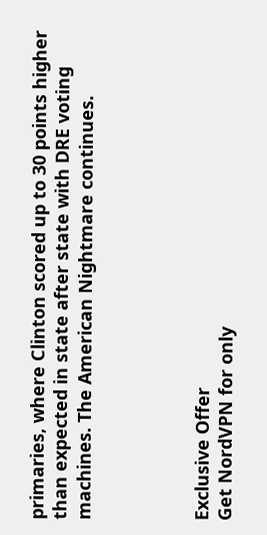primaries, where Clinton scored up to 30 points higher than expected in state after state with DRE voting machines. The American Nightmare continues.




Exclusive Offer
Get NordVPN for only